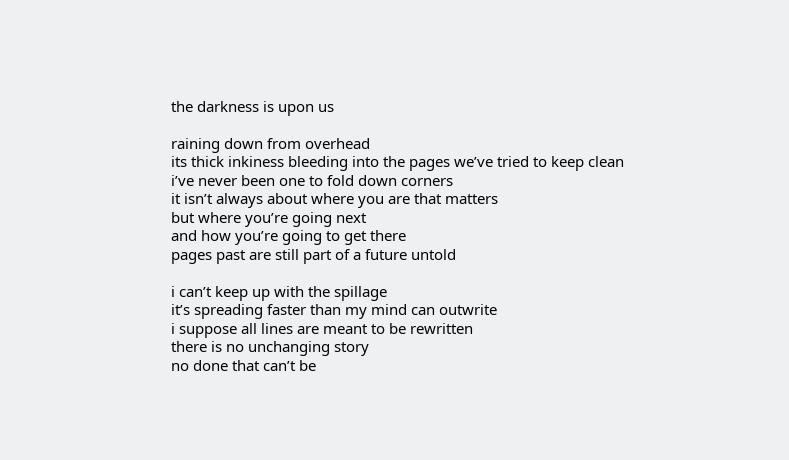the darkness is upon us

raining down from overhead
its thick inkiness bleeding into the pages we’ve tried to keep clean
i’ve never been one to fold down corners
it isn’t always about where you are that matters
but where you’re going next
and how you’re going to get there
pages past are still part of a future untold

i can’t keep up with the spillage
it’s spreading faster than my mind can outwrite
i suppose all lines are meant to be rewritten
there is no unchanging story
no done that can’t be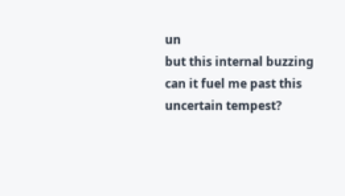un
but this internal buzzing
can it fuel me past this uncertain tempest?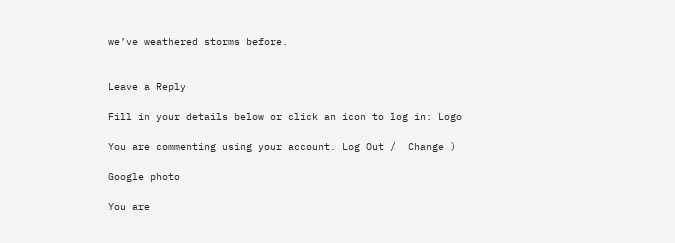we’ve weathered storms before.


Leave a Reply

Fill in your details below or click an icon to log in: Logo

You are commenting using your account. Log Out /  Change )

Google photo

You are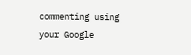commenting using your Google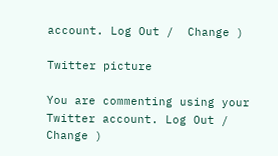account. Log Out /  Change )

Twitter picture

You are commenting using your Twitter account. Log Out /  Change )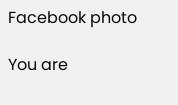Facebook photo

You are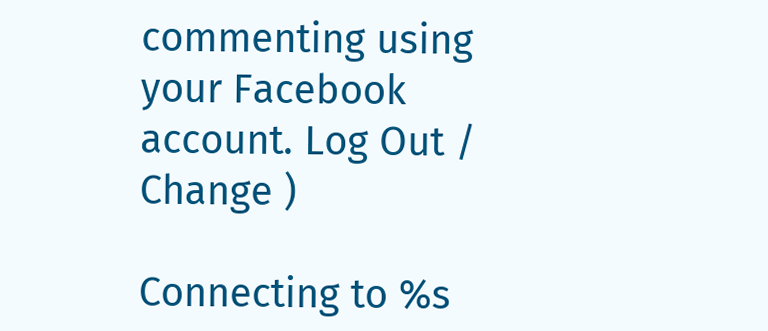commenting using your Facebook account. Log Out /  Change )

Connecting to %s